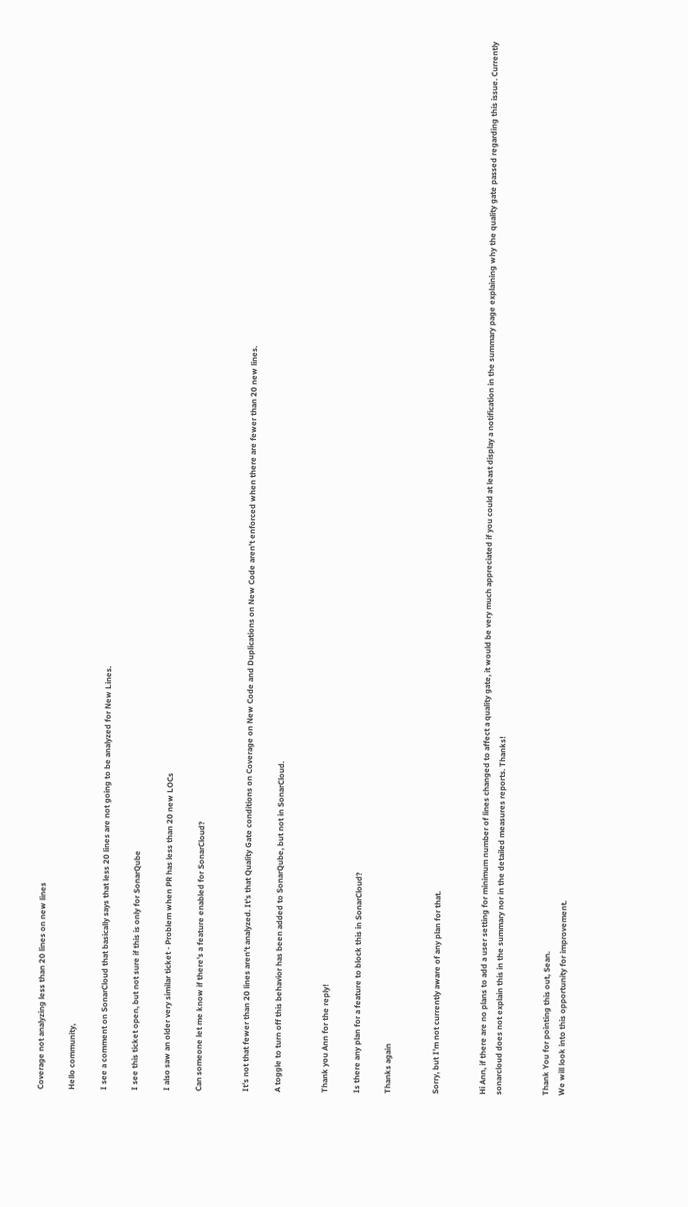Coverage not analyzing less than 20 lines on new lines

Hello community,

I see a comment on SonarCloud that basically says that less 20 lines are not going to be analyzed for New Lines.

I see this ticket open, but not sure if this is only for SonarQube

I also saw an older very similar ticket - Problem when PR has less than 20 new LOCs

Can someone let me know if there’s a feature enabled for SonarCloud?


It’s not that fewer than 20 lines aren’t analyzed. It’s that Quality Gate conditions on Coverage on New Code and Duplications on New Code aren’t enforced when there are fewer than 20 new lines.

A toggle to turn off this behavior has been added to SonarQube, but not in SonarCloud.


Thank you Ann for the reply!

Is there any plan for a feature to block this in SonarCloud?

Thanks again


Sorry, but I’m not currently aware of any plan for that.


Hi Ann, if there are no plans to add a user setting for minimum number of lines changed to affect a quality gate, it would be very much appreciated if you could at least display a notification in the summary page explaining why the quality gate passed regarding this issue. Currently sonarcloud does not explain this in the summary nor in the detailed measures reports. Thanks!


Thank You for pointing this out, Sean.
We will look into this opportunity for improvement.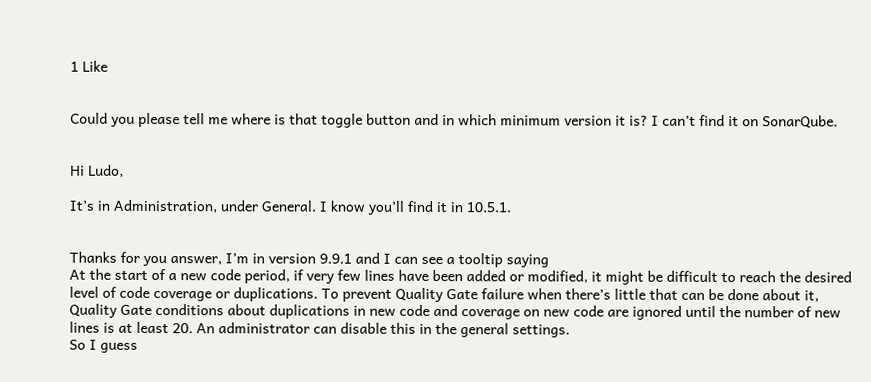1 Like


Could you please tell me where is that toggle button and in which minimum version it is? I can’t find it on SonarQube.


Hi Ludo,

It’s in Administration, under General. I know you’ll find it in 10.5.1.


Thanks for you answer, I’m in version 9.9.1 and I can see a tooltip saying
At the start of a new code period, if very few lines have been added or modified, it might be difficult to reach the desired level of code coverage or duplications. To prevent Quality Gate failure when there’s little that can be done about it, Quality Gate conditions about duplications in new code and coverage on new code are ignored until the number of new lines is at least 20. An administrator can disable this in the general settings.
So I guess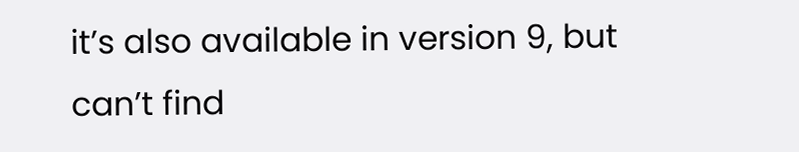it’s also available in version 9, but can’t find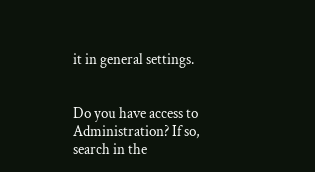it in general settings.


Do you have access to Administration? If so, search in the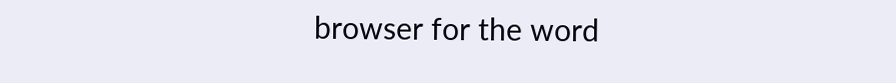browser for the word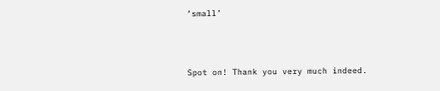‘small’



Spot on! Thank you very much indeed.